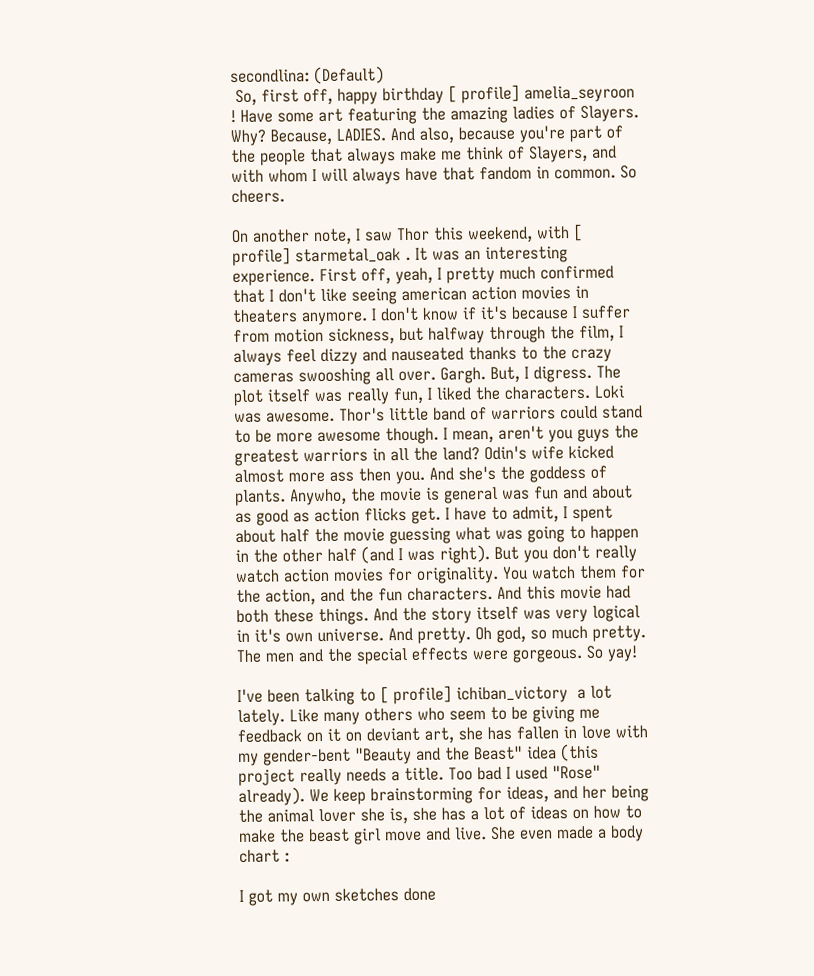secondlina: (Default)
 So, first off, happy birthday [ profile] amelia_seyroon ! Have some art featuring the amazing ladies of Slayers. Why? Because, LADIES. And also, because you're part of the people that always make me think of Slayers, and with whom I will always have that fandom in common. So cheers.

On another note, I saw Thor this weekend, with [ profile] starmetal_oak . It was an interesting experience. First off, yeah, I pretty much confirmed that I don't like seeing american action movies in theaters anymore. I don't know if it's because I suffer from motion sickness, but halfway through the film, I always feel dizzy and nauseated thanks to the crazy cameras swooshing all over. Gargh. But, I digress. The plot itself was really fun, I liked the characters. Loki was awesome. Thor's little band of warriors could stand to be more awesome though. I mean, aren't you guys the greatest warriors in all the land? Odin's wife kicked almost more ass then you. And she's the goddess of plants. Anywho, the movie is general was fun and about as good as action flicks get. I have to admit, I spent about half the movie guessing what was going to happen in the other half (and I was right). But you don't really watch action movies for originality. You watch them for the action, and the fun characters. And this movie had both these things. And the story itself was very logical in it's own universe. And pretty. Oh god, so much pretty. The men and the special effects were gorgeous. So yay!

I've been talking to [ profile] ichiban_victory  a lot lately. Like many others who seem to be giving me feedback on it on deviant art, she has fallen in love with my gender-bent "Beauty and the Beast" idea (this project really needs a title. Too bad I used "Rose" already). We keep brainstorming for ideas, and her being the animal lover she is, she has a lot of ideas on how to make the beast girl move and live. She even made a body chart :

I got my own sketches done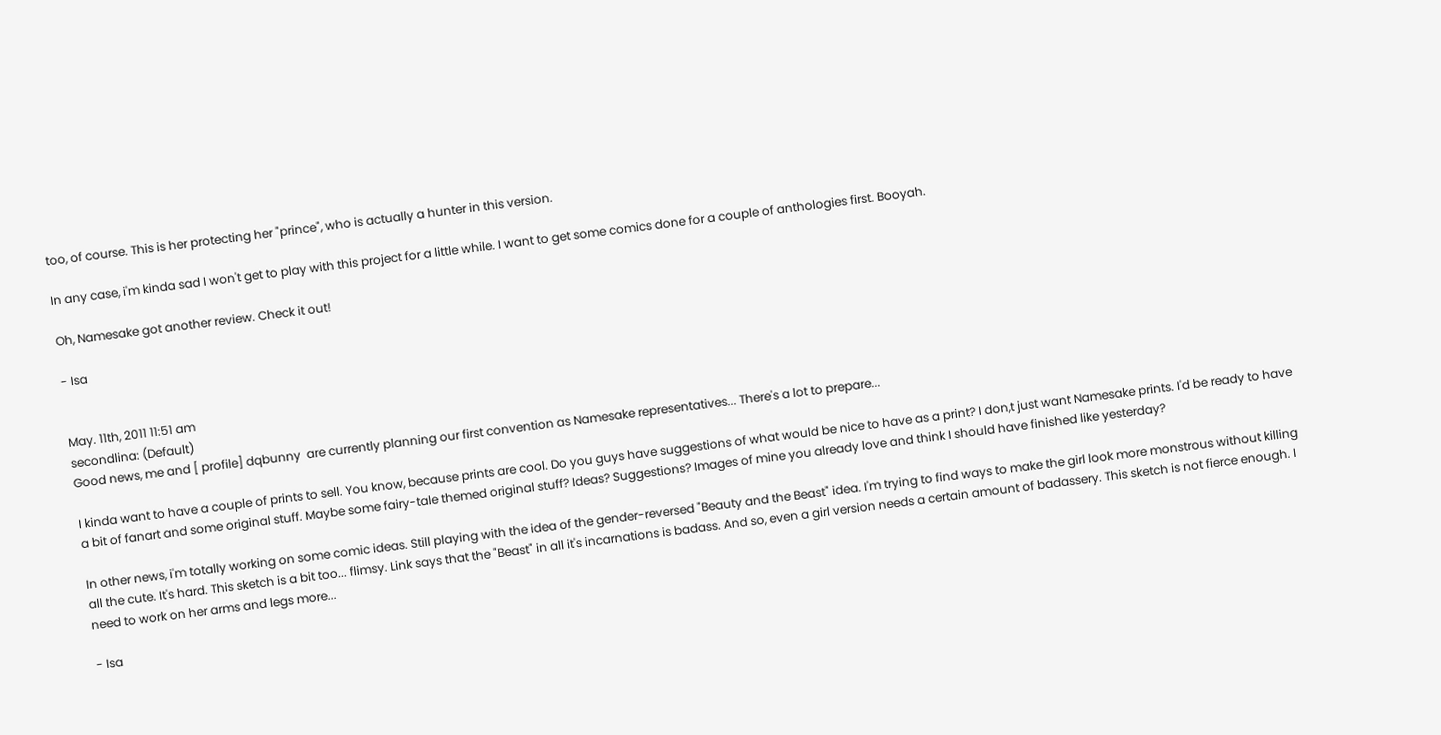too, of course. This is her protecting her "prince", who is actually a hunter in this version.

In any case, i'm kinda sad I won't get to play with this project for a little while. I want to get some comics done for a couple of anthologies first. Booyah.

Oh, Namesake got another review. Check it out!

- Isa


May. 11th, 2011 11:51 am
secondlina: (Default)
Good news, me and [ profile] dqbunny  are currently planning our first convention as Namesake representatives... There's a lot to prepare...

I kinda want to have a couple of prints to sell. You know, because prints are cool. Do you guys have suggestions of what would be nice to have as a print? I don,t just want Namesake prints. I'd be ready to have a bit of fanart and some original stuff. Maybe some fairy-tale themed original stuff? Ideas? Suggestions? Images of mine you already love and think I should have finished like yesterday?

In other news, i'm totally working on some comic ideas. Still playing with the idea of the gender-reversed "Beauty and the Beast" idea. I'm trying to find ways to make the girl look more monstrous without killing all the cute. It's hard. This sketch is a bit too... flimsy. Link says that the "Beast" in all it's incarnations is badass. And so, even a girl version needs a certain amount of badassery. This sketch is not fierce enough. I need to work on her arms and legs more...

- Isa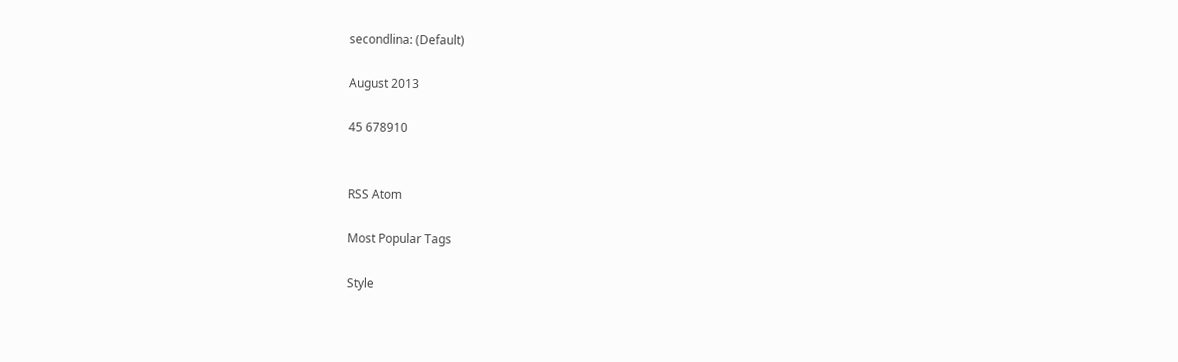secondlina: (Default)

August 2013

45 678910


RSS Atom

Most Popular Tags

Style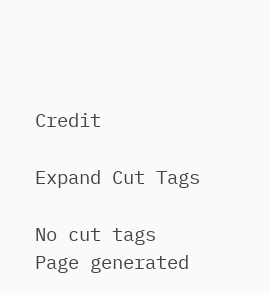Credit

Expand Cut Tags

No cut tags
Page generated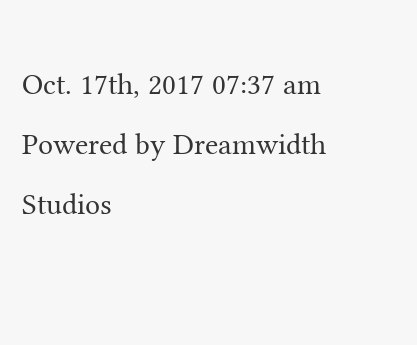Oct. 17th, 2017 07:37 am
Powered by Dreamwidth Studios